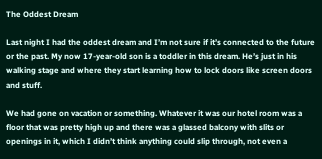The Oddest Dream

Last night I had the oddest dream and I’m not sure if it’s connected to the future or the past. My now 17-year-old son is a toddler in this dream. He’s just in his walking stage and where they start learning how to lock doors like screen doors and stuff.

We had gone on vacation or something. Whatever it was our hotel room was a floor that was pretty high up and there was a glassed balcony with slits or openings in it, which I didn’t think anything could slip through, not even a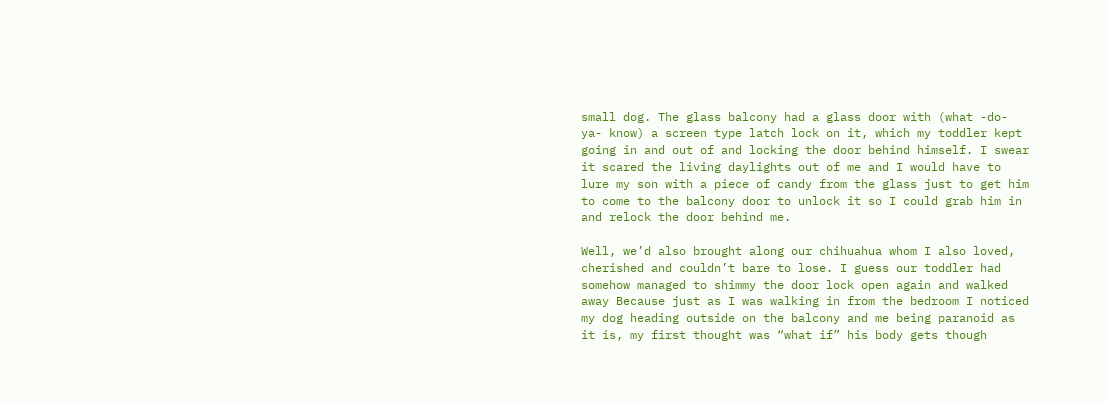small dog. The glass balcony had a glass door with (what -do- ya- know) a screen type latch lock on it, which my toddler kept going in and out of and locking the door behind himself. I swear it scared the living daylights out of me and I would have to lure my son with a piece of candy from the glass just to get him to come to the balcony door to unlock it so I could grab him in and relock the door behind me.

Well, we’d also brought along our chihuahua whom I also loved, cherished and couldn’t bare to lose. I guess our toddler had somehow managed to shimmy the door lock open again and walked away Because just as I was walking in from the bedroom I noticed my dog heading outside on the balcony and me being paranoid as it is, my first thought was “what if” his body gets though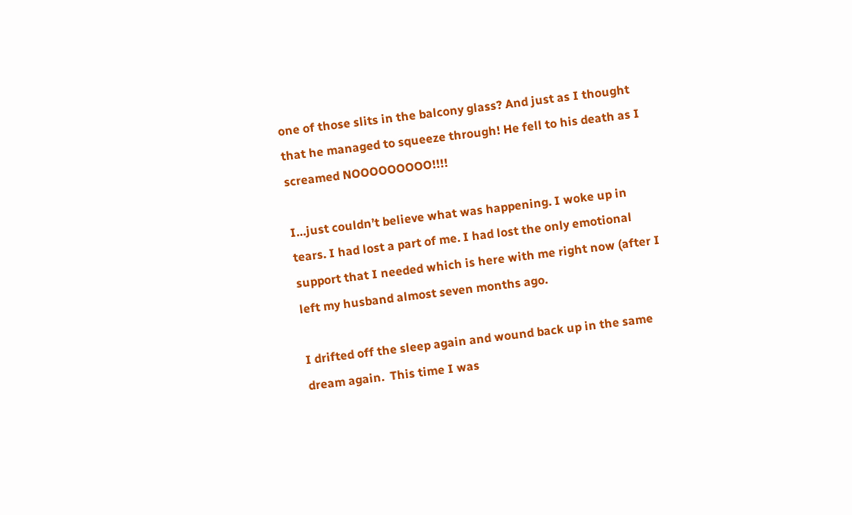one of those slits in the balcony glass? And just as I thought that he managed to squeeze through! He fell to his death as I screamed NOOOOOOOOO!!!!

I…just couldn’t believe what was happening. I woke up in tears. I had lost a part of me. I had lost the only emotional support that I needed which is here with me right now (after I left my husband almost seven months ago.

I drifted off the sleep again and wound back up in the same dream again.  This time I was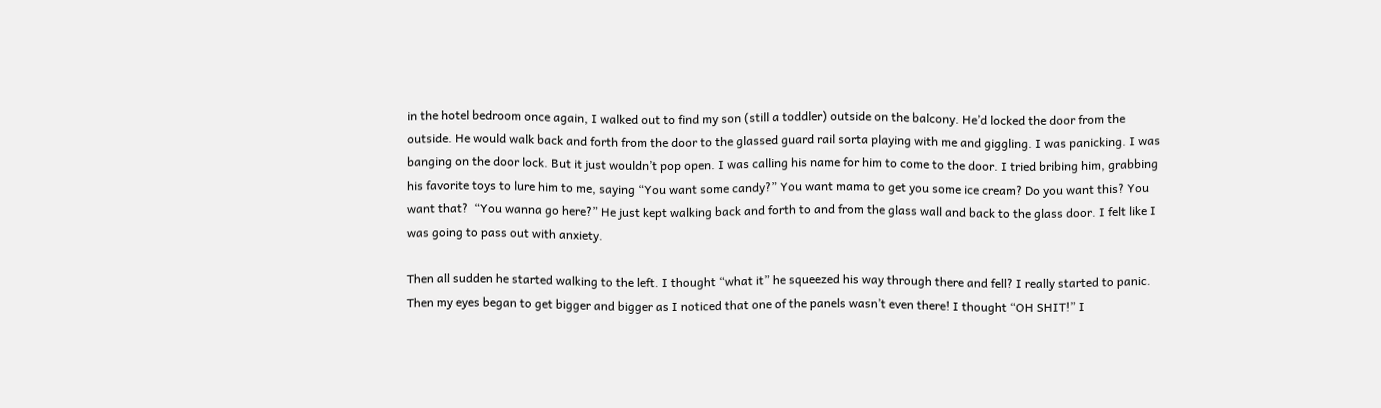in the hotel bedroom once again, I walked out to find my son (still a toddler) outside on the balcony. He’d locked the door from the outside. He would walk back and forth from the door to the glassed guard rail sorta playing with me and giggling. I was panicking. I was banging on the door lock. But it just wouldn’t pop open. I was calling his name for him to come to the door. I tried bribing him, grabbing his favorite toys to lure him to me, saying “You want some candy?” You want mama to get you some ice cream? Do you want this? You want that?  “You wanna go here?” He just kept walking back and forth to and from the glass wall and back to the glass door. I felt like I was going to pass out with anxiety.

Then all sudden he started walking to the left. I thought “what it” he squeezed his way through there and fell? I really started to panic. Then my eyes began to get bigger and bigger as I noticed that one of the panels wasn’t even there! I thought “OH SHIT!” I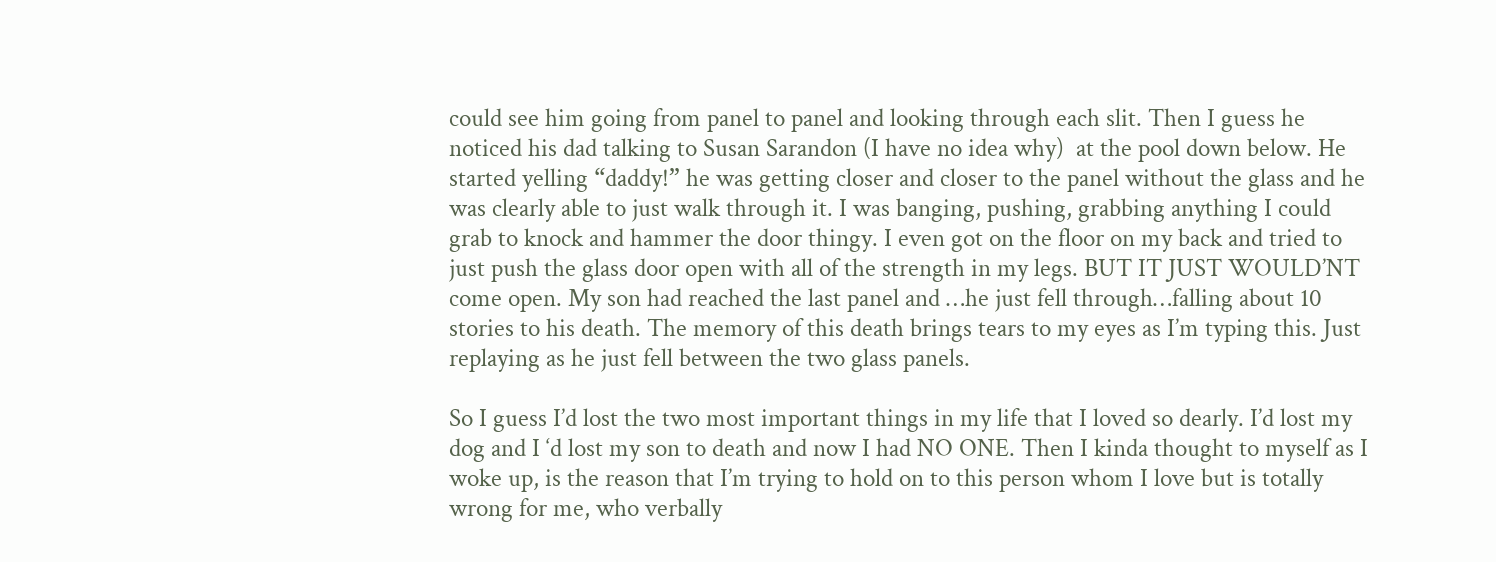could see him going from panel to panel and looking through each slit. Then I guess he noticed his dad talking to Susan Sarandon (I have no idea why)  at the pool down below. He started yelling “daddy!” he was getting closer and closer to the panel without the glass and he was clearly able to just walk through it. I was banging, pushing, grabbing anything I could grab to knock and hammer the door thingy. I even got on the floor on my back and tried to just push the glass door open with all of the strength in my legs. BUT IT JUST WOULD’NT come open. My son had reached the last panel and …he just fell through…falling about 10 stories to his death. The memory of this death brings tears to my eyes as I’m typing this. Just replaying as he just fell between the two glass panels.

So I guess I’d lost the two most important things in my life that I loved so dearly. I’d lost my dog and I ‘d lost my son to death and now I had NO ONE. Then I kinda thought to myself as I woke up, is the reason that I’m trying to hold on to this person whom I love but is totally wrong for me, who verbally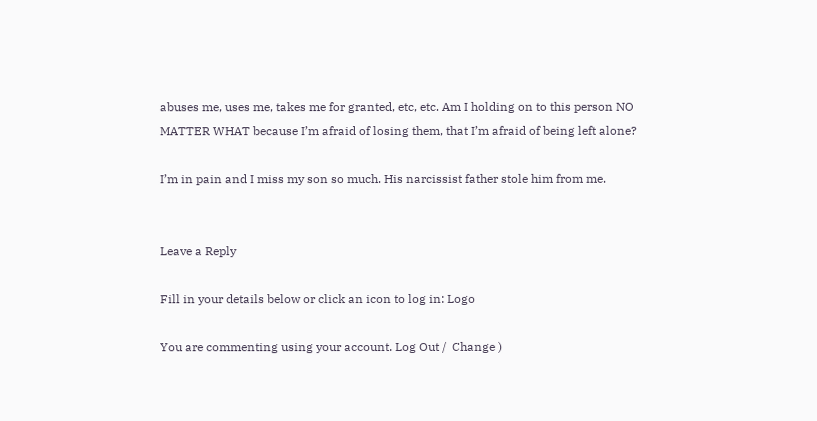abuses me, uses me, takes me for granted, etc, etc. Am I holding on to this person NO MATTER WHAT because I’m afraid of losing them, that I’m afraid of being left alone?

I’m in pain and I miss my son so much. His narcissist father stole him from me.


Leave a Reply

Fill in your details below or click an icon to log in: Logo

You are commenting using your account. Log Out /  Change )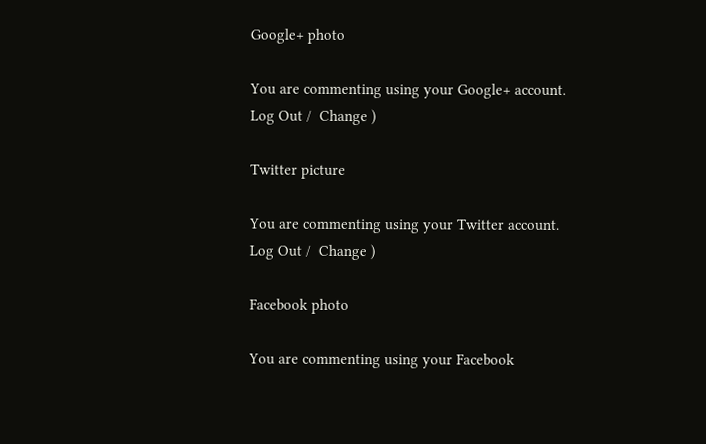Google+ photo

You are commenting using your Google+ account. Log Out /  Change )

Twitter picture

You are commenting using your Twitter account. Log Out /  Change )

Facebook photo

You are commenting using your Facebook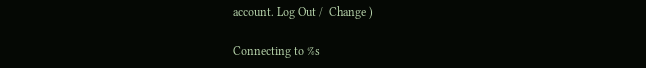account. Log Out /  Change )

Connecting to %s